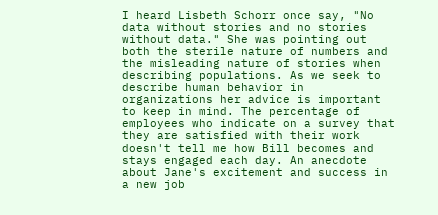I heard Lisbeth Schorr once say, "No data without stories and no stories without data." She was pointing out both the sterile nature of numbers and the misleading nature of stories when describing populations. As we seek to describe human behavior in organizations her advice is important to keep in mind. The percentage of employees who indicate on a survey that they are satisfied with their work doesn't tell me how Bill becomes and stays engaged each day. An anecdote about Jane's excitement and success in a new job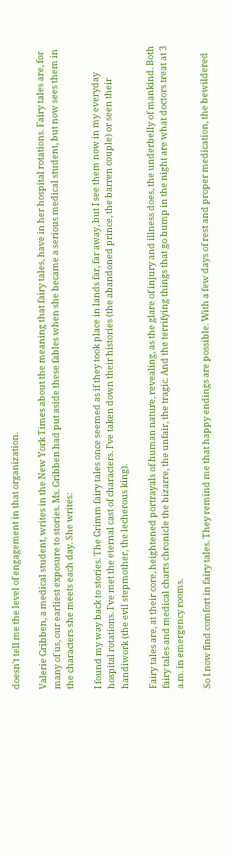doesn't tell me the level of engagement in that organization.

Valerie Gribben, a medical student, writes in the New York Times about the meaning that fairy tales, have in her hospital rotations. Fairy tales are, for many of us, our earliest exposure to stories. Ms. Gribben had put aside these fables when she became a serious medical student, but now sees them in the characters she meets each day. She writes:

I found my way back to stories. The Grimm fairy tales once seemed as if they took place in lands far, far away, but I see them now in my everyday hospital rotations. I’ve met the eternal cast of characters. I’ve taken down their histories (the abandoned prince, the barren couple) or seen their handiwork (the evil stepmother, the lecherous king).

Fairy tales are, at their core, heightened portrayals of human nature, revealing, as the glare of injury and illness does, the underbelly of mankind. Both fairy tales and medical charts chronicle the bizarre, the unfair, the tragic. And the terrifying things that go bump in the night are what doctors treat at 3 a.m. in emergency rooms.

So I now find comfort in fairy tales. They remind me that happy endings are possible. With a few days of rest and proper medication, the bewildered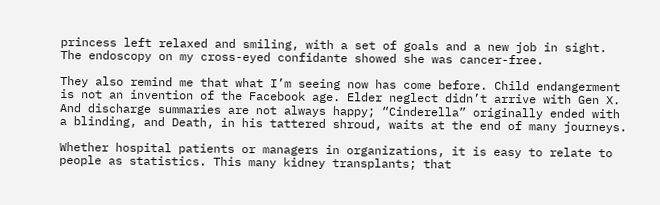princess left relaxed and smiling, with a set of goals and a new job in sight. The endoscopy on my cross-eyed confidante showed she was cancer-free.

They also remind me that what I’m seeing now has come before. Child endangerment is not an invention of the Facebook age. Elder neglect didn’t arrive with Gen X. And discharge summaries are not always happy; “Cinderella” originally ended with a blinding, and Death, in his tattered shroud, waits at the end of many journeys.

Whether hospital patients or managers in organizations, it is easy to relate to people as statistics. This many kidney transplants; that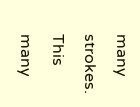many strokes. This many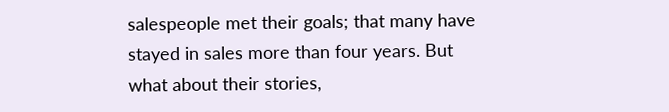salespeople met their goals; that many have stayed in sales more than four years. But what about their stories,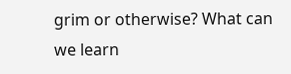grim or otherwise? What can we learn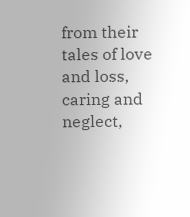from their tales of love and loss, caring and neglect,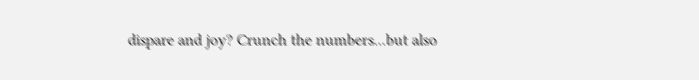dispare and joy? Crunch the numbers...but also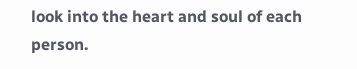look into the heart and soul of each person.